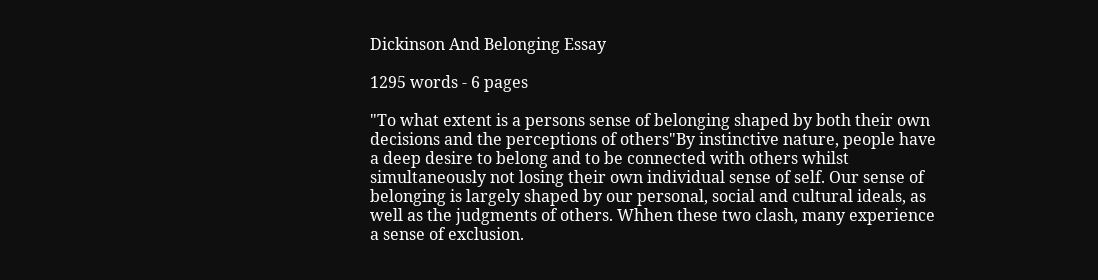Dickinson And Belonging Essay

1295 words - 6 pages

"To what extent is a persons sense of belonging shaped by both their own decisions and the perceptions of others"By instinctive nature, people have a deep desire to belong and to be connected with others whilst simultaneously not losing their own individual sense of self. Our sense of belonging is largely shaped by our personal, social and cultural ideals, as well as the judgments of others. Whhen these two clash, many experience a sense of exclusion.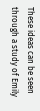These ideas can be seen through a study of Emily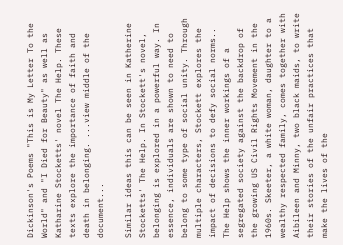Dickinson's Poems "This is My Letter To the World" and "I Died for Beauty" as well as Katharine Stocketts' novel The Help. These texts explore the importance of faith and death in belonging. ...view middle of the document...

Similar ideas this can be seen in Katherine Stocketts' The Help. In Stockett's novel, belonging is explored in a powerful way. In essence, individuals are shown to need to belong to some type of social unity. Through multiple characters, Stockett explores the impact of decisions to defy social norms.. The Help shows the inner workings of a segregated society against the backdrop of the growing US Civil Rights Movement in the 1960s. Skeeter, a white woman, daughter to a wealthy respected family, comes together with Aibileen and Minny, two black maids, to write their stories of the unfair practices that make the lives of the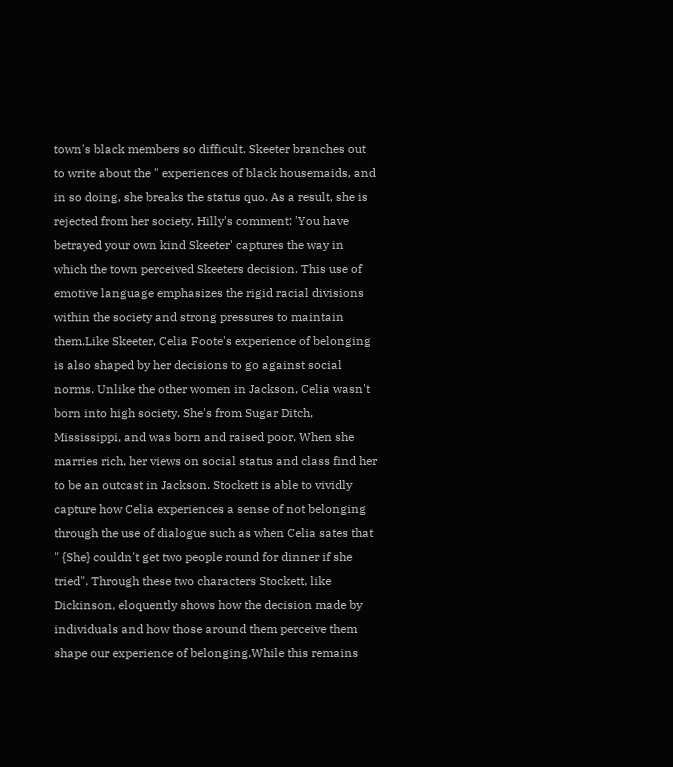town's black members so difficult. Skeeter branches out to write about the " experiences of black housemaids, and in so doing, she breaks the status quo. As a result, she is rejected from her society. Hilly's comment: 'You have betrayed your own kind Skeeter' captures the way in which the town perceived Skeeters decision. This use of emotive language emphasizes the rigid racial divisions within the society and strong pressures to maintain them.Like Skeeter, Celia Foote's experience of belonging is also shaped by her decisions to go against social norms. Unlike the other women in Jackson, Celia wasn't born into high society. She's from Sugar Ditch, Mississippi, and was born and raised poor. When she marries rich, her views on social status and class find her to be an outcast in Jackson. Stockett is able to vividly capture how Celia experiences a sense of not belonging through the use of dialogue such as when Celia sates that " {She} couldn't get two people round for dinner if she tried". Through these two characters Stockett, like Dickinson, eloquently shows how the decision made by individuals and how those around them perceive them shape our experience of belonging.While this remains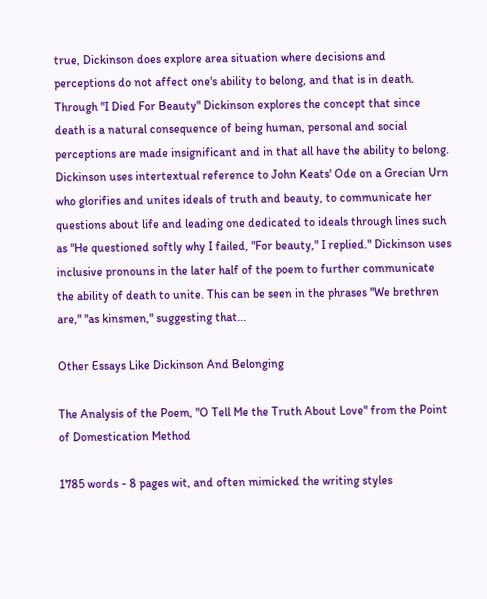true, Dickinson does explore area situation where decisions and perceptions do not affect one's ability to belong, and that is in death. Through "I Died For Beauty" Dickinson explores the concept that since death is a natural consequence of being human, personal and social perceptions are made insignificant and in that all have the ability to belong. Dickinson uses intertextual reference to John Keats' Ode on a Grecian Urn who glorifies and unites ideals of truth and beauty, to communicate her questions about life and leading one dedicated to ideals through lines such as "He questioned softly why I failed, "For beauty," I replied." Dickinson uses inclusive pronouns in the later half of the poem to further communicate the ability of death to unite. This can be seen in the phrases "We brethren are," "as kinsmen," suggesting that...

Other Essays Like Dickinson And Belonging

The Analysis of the Poem, "O Tell Me the Truth About Love" from the Point of Domestication Method

1785 words - 8 pages wit, and often mimicked the writing styles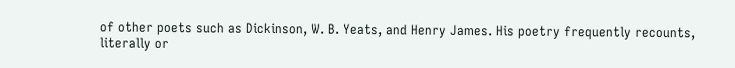of other poets such as Dickinson, W. B. Yeats, and Henry James. His poetry frequently recounts, literally or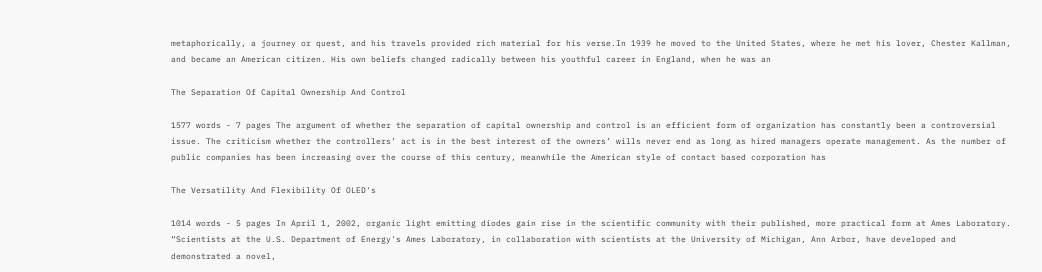metaphorically, a journey or quest, and his travels provided rich material for his verse.In 1939 he moved to the United States, where he met his lover, Chester Kallman, and became an American citizen. His own beliefs changed radically between his youthful career in England, when he was an

The Separation Of Capital Ownership And Control

1577 words - 7 pages The argument of whether the separation of capital ownership and control is an efficient form of organization has constantly been a controversial issue. The criticism whether the controllers’ act is in the best interest of the owners’ wills never end as long as hired managers operate management. As the number of public companies has been increasing over the course of this century, meanwhile the American style of contact based corporation has

The Versatility And Flexibility Of OLED's

1014 words - 5 pages In April 1, 2002, organic light emitting diodes gain rise in the scientific community with their published, more practical form at Ames Laboratory. “Scientists at the U.S. Department of Energy's Ames Laboratory, in collaboration with scientists at the University of Michigan, Ann Arbor, have developed and demonstrated a novel,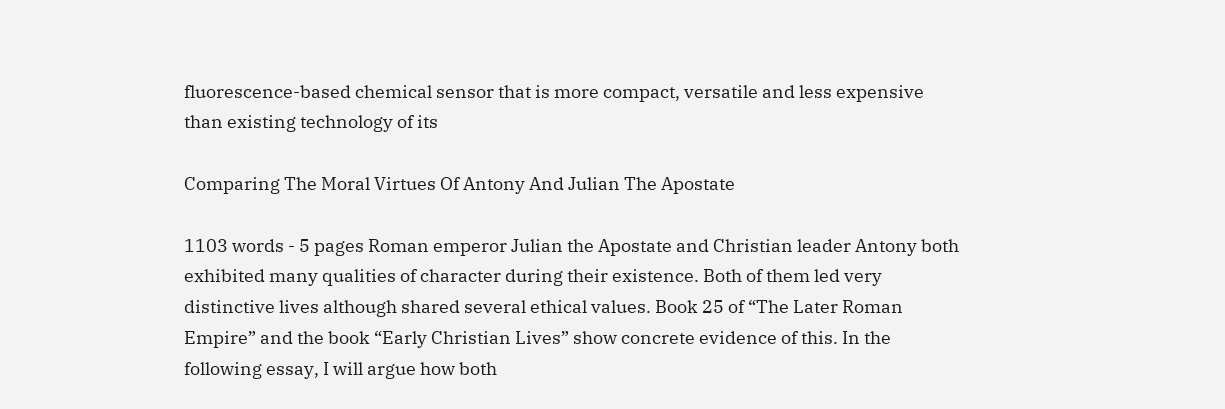fluorescence-based chemical sensor that is more compact, versatile and less expensive than existing technology of its

Comparing The Moral Virtues Of Antony And Julian The Apostate

1103 words - 5 pages Roman emperor Julian the Apostate and Christian leader Antony both exhibited many qualities of character during their existence. Both of them led very distinctive lives although shared several ethical values. Book 25 of “The Later Roman Empire” and the book “Early Christian Lives” show concrete evidence of this. In the following essay, I will argue how both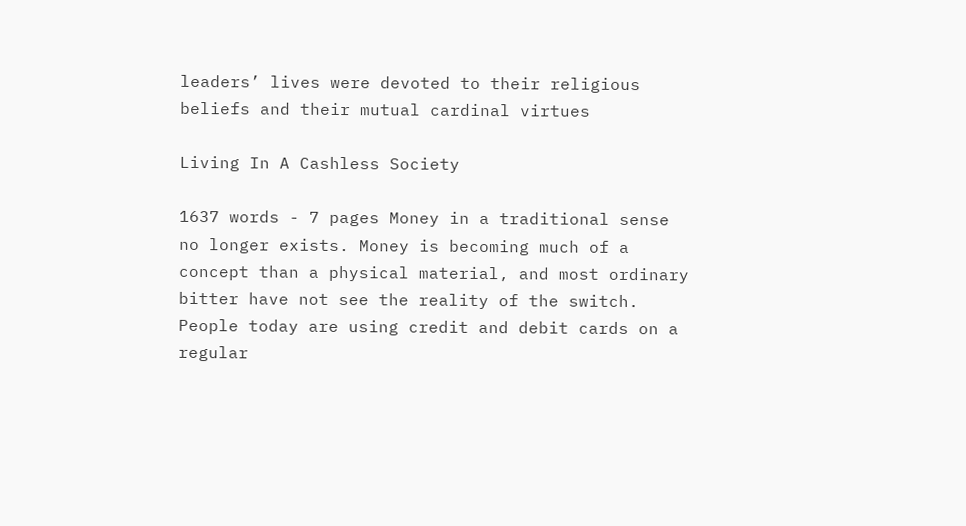leaders’ lives were devoted to their religious beliefs and their mutual cardinal virtues

Living In A Cashless Society

1637 words - 7 pages Money in a traditional sense no longer exists. Money is becoming much of a concept than a physical material, and most ordinary bitter have not see the reality of the switch. People today are using credit and debit cards on a regular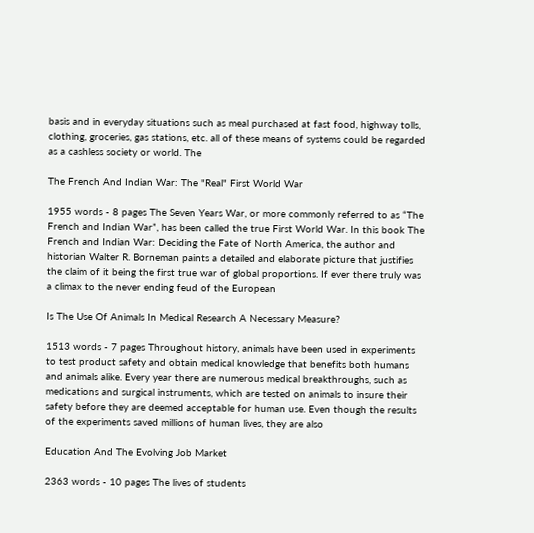basis and in everyday situations such as meal purchased at fast food, highway tolls, clothing, groceries, gas stations, etc. all of these means of systems could be regarded as a cashless society or world. The

The French And Indian War: The "Real" First World War

1955 words - 8 pages The Seven Years War, or more commonly referred to as “The French and Indian War”, has been called the true First World War. In this book The French and Indian War: Deciding the Fate of North America, the author and historian Walter R. Borneman paints a detailed and elaborate picture that justifies the claim of it being the first true war of global proportions. If ever there truly was a climax to the never ending feud of the European

Is The Use Of Animals In Medical Research A Necessary Measure?

1513 words - 7 pages Throughout history, animals have been used in experiments to test product safety and obtain medical knowledge that benefits both humans and animals alike. Every year there are numerous medical breakthroughs, such as medications and surgical instruments, which are tested on animals to insure their safety before they are deemed acceptable for human use. Even though the results of the experiments saved millions of human lives, they are also

Education And The Evolving Job Market

2363 words - 10 pages The lives of students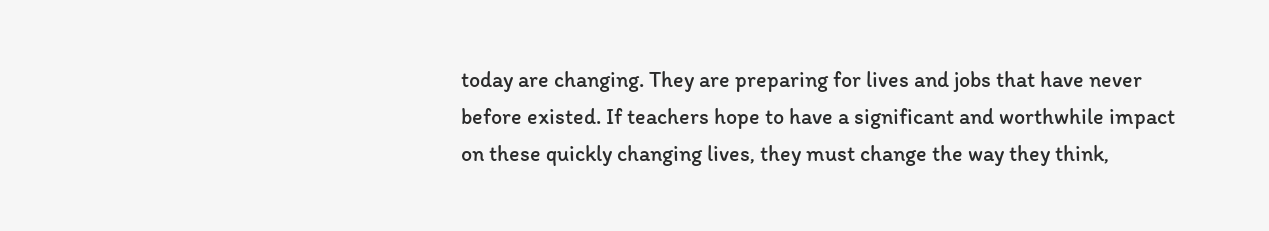today are changing. They are preparing for lives and jobs that have never before existed. If teachers hope to have a significant and worthwhile impact on these quickly changing lives, they must change the way they think,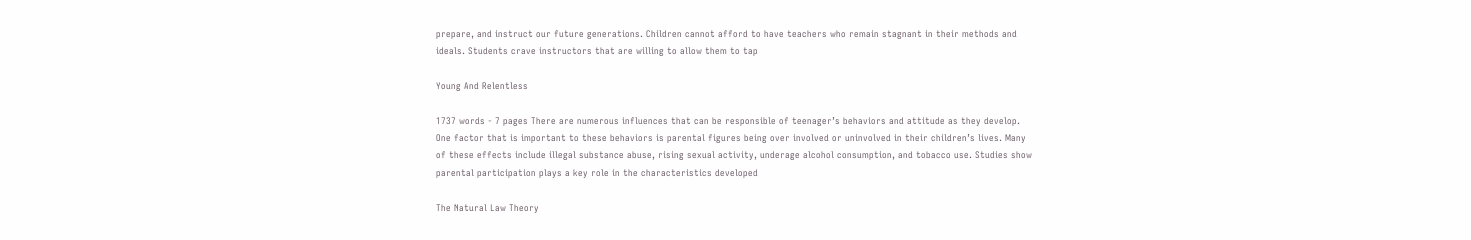prepare, and instruct our future generations. Children cannot afford to have teachers who remain stagnant in their methods and ideals. Students crave instructors that are willing to allow them to tap

Young And Relentless

1737 words - 7 pages There are numerous influences that can be responsible of teenager’s behaviors and attitude as they develop. One factor that is important to these behaviors is parental figures being over involved or uninvolved in their children’s lives. Many of these effects include illegal substance abuse, rising sexual activity, underage alcohol consumption, and tobacco use. Studies show parental participation plays a key role in the characteristics developed

The Natural Law Theory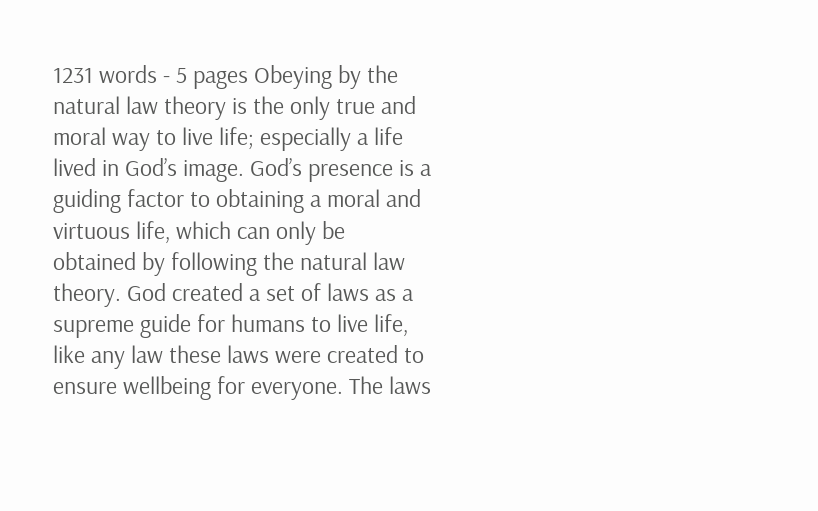1231 words - 5 pages Obeying by the natural law theory is the only true and moral way to live life; especially a life lived in God’s image. God’s presence is a guiding factor to obtaining a moral and virtuous life, which can only be obtained by following the natural law theory. God created a set of laws as a supreme guide for humans to live life, like any law these laws were created to ensure wellbeing for everyone. The laws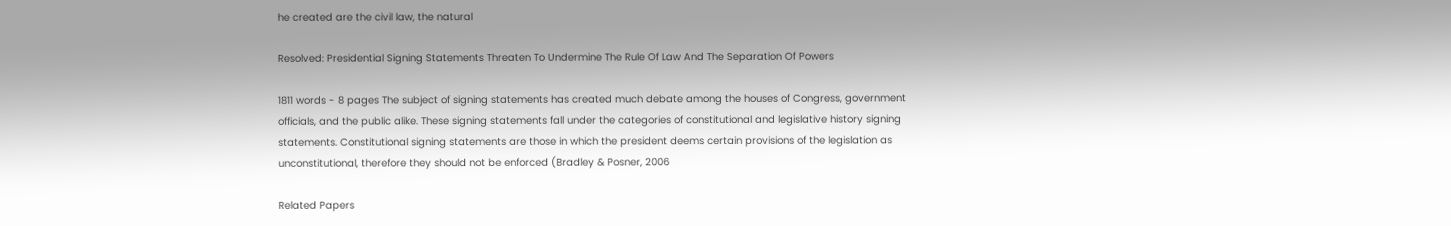he created are the civil law, the natural

Resolved: Presidential Signing Statements Threaten To Undermine The Rule Of Law And The Separation Of Powers

1811 words - 8 pages The subject of signing statements has created much debate among the houses of Congress, government officials, and the public alike. These signing statements fall under the categories of constitutional and legislative history signing statements. Constitutional signing statements are those in which the president deems certain provisions of the legislation as unconstitutional, therefore they should not be enforced (Bradley & Posner, 2006

Related Papers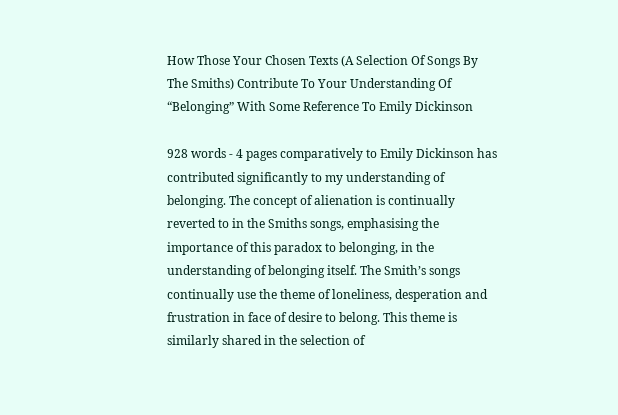How Those Your Chosen Texts (A Selection Of Songs By The Smiths) Contribute To Your Understanding Of “Belonging” With Some Reference To Emily Dickinson

928 words - 4 pages comparatively to Emily Dickinson has contributed significantly to my understanding of belonging. The concept of alienation is continually reverted to in the Smiths songs, emphasising the importance of this paradox to belonging, in the understanding of belonging itself. The Smith’s songs continually use the theme of loneliness, desperation and frustration in face of desire to belong. This theme is similarly shared in the selection of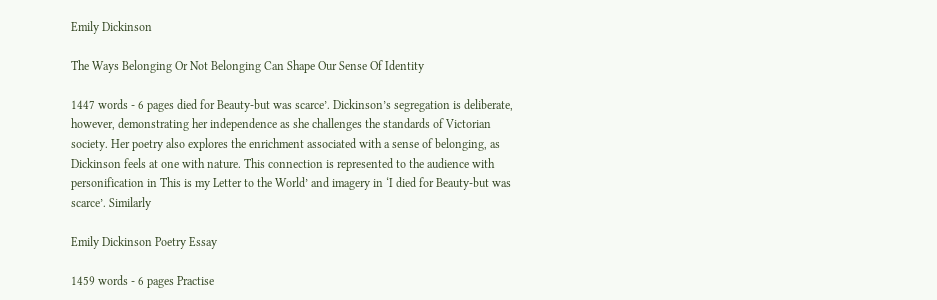Emily Dickinson

The Ways Belonging Or Not Belonging Can Shape Our Sense Of Identity

1447 words - 6 pages died for Beauty-but was scarce’. Dickinson’s segregation is deliberate, however, demonstrating her independence as she challenges the standards of Victorian society. Her poetry also explores the enrichment associated with a sense of belonging, as Dickinson feels at one with nature. This connection is represented to the audience with personification in This is my Letter to the World’ and imagery in ‘I died for Beauty-but was scarce’. Similarly

Emily Dickinson Poetry Essay

1459 words - 6 pages Practise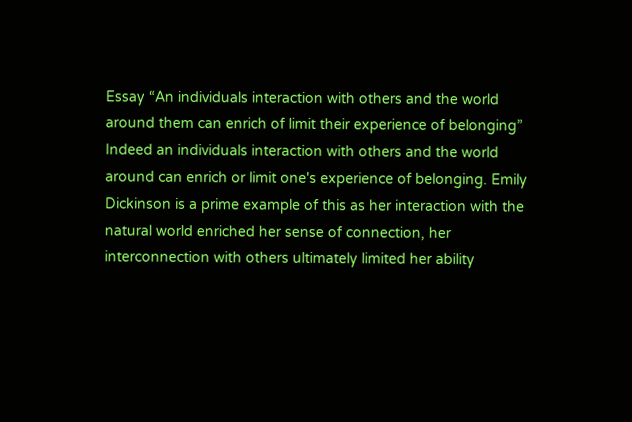Essay “An individuals interaction with others and the world around them can enrich of limit their experience of belonging” Indeed an individuals interaction with others and the world around can enrich or limit one's experience of belonging. Emily Dickinson is a prime example of this as her interaction with the natural world enriched her sense of connection, her interconnection with others ultimately limited her ability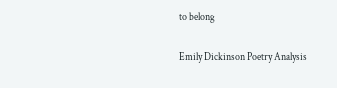to belong

Emily Dickinson Poetry Analysis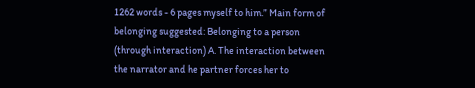1262 words - 6 pages myself to him.” Main form of belonging suggested: Belonging to a person (through interaction) A. The interaction between the narrator and he partner forces her to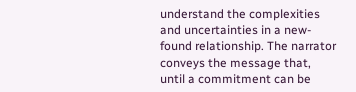understand the complexities and uncertainties in a new- found relationship. The narrator conveys the message that, until a commitment can be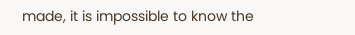made, it is impossible to know the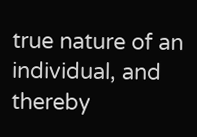true nature of an individual, and thereby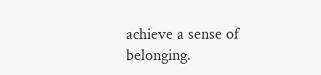achieve a sense of belonging.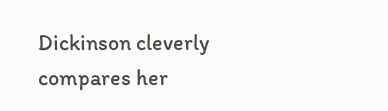Dickinson cleverly compares her